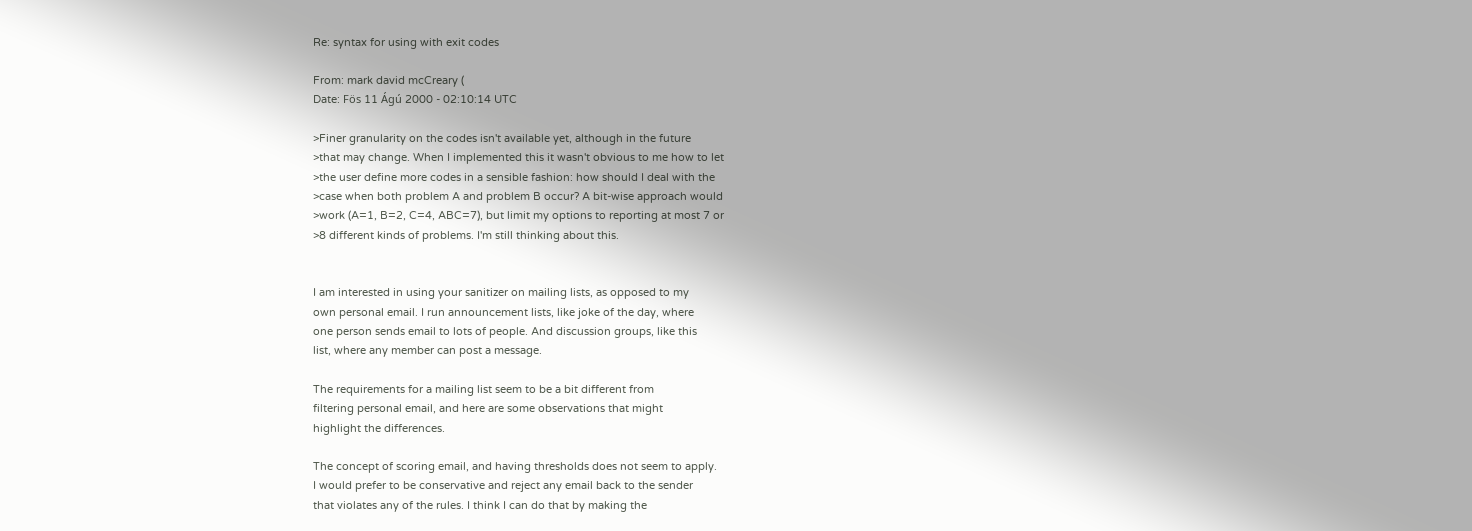Re: syntax for using with exit codes

From: mark david mcCreary (
Date: Fös 11 Ágú 2000 - 02:10:14 UTC

>Finer granularity on the codes isn't available yet, although in the future
>that may change. When I implemented this it wasn't obvious to me how to let
>the user define more codes in a sensible fashion: how should I deal with the
>case when both problem A and problem B occur? A bit-wise approach would
>work (A=1, B=2, C=4, ABC=7), but limit my options to reporting at most 7 or
>8 different kinds of problems. I'm still thinking about this.


I am interested in using your sanitizer on mailing lists, as opposed to my
own personal email. I run announcement lists, like joke of the day, where
one person sends email to lots of people. And discussion groups, like this
list, where any member can post a message.

The requirements for a mailing list seem to be a bit different from
filtering personal email, and here are some observations that might
highlight the differences.

The concept of scoring email, and having thresholds does not seem to apply.
I would prefer to be conservative and reject any email back to the sender
that violates any of the rules. I think I can do that by making the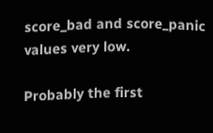score_bad and score_panic values very low.

Probably the first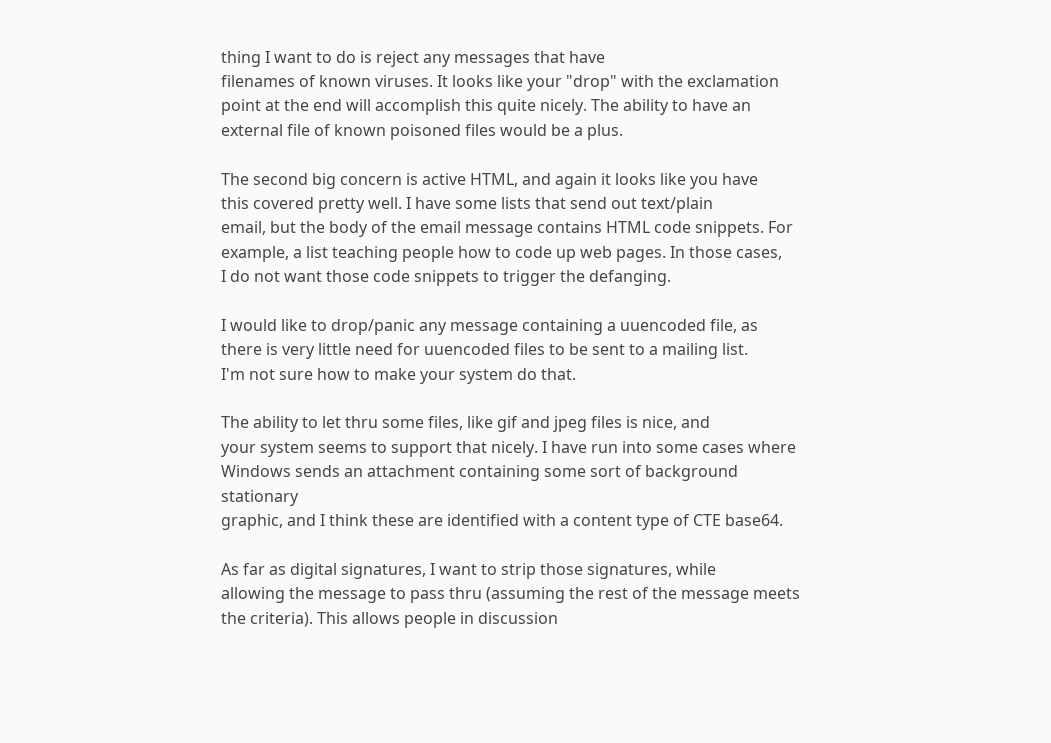thing I want to do is reject any messages that have
filenames of known viruses. It looks like your "drop" with the exclamation
point at the end will accomplish this quite nicely. The ability to have an
external file of known poisoned files would be a plus.

The second big concern is active HTML, and again it looks like you have
this covered pretty well. I have some lists that send out text/plain
email, but the body of the email message contains HTML code snippets. For
example, a list teaching people how to code up web pages. In those cases,
I do not want those code snippets to trigger the defanging.

I would like to drop/panic any message containing a uuencoded file, as
there is very little need for uuencoded files to be sent to a mailing list.
I'm not sure how to make your system do that.

The ability to let thru some files, like gif and jpeg files is nice, and
your system seems to support that nicely. I have run into some cases where
Windows sends an attachment containing some sort of background stationary
graphic, and I think these are identified with a content type of CTE base64.

As far as digital signatures, I want to strip those signatures, while
allowing the message to pass thru (assuming the rest of the message meets
the criteria). This allows people in discussion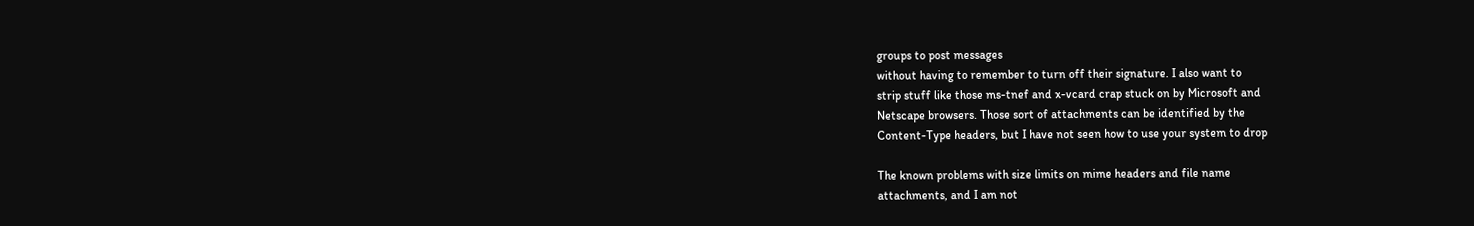groups to post messages
without having to remember to turn off their signature. I also want to
strip stuff like those ms-tnef and x-vcard crap stuck on by Microsoft and
Netscape browsers. Those sort of attachments can be identified by the
Content-Type headers, but I have not seen how to use your system to drop

The known problems with size limits on mime headers and file name
attachments, and I am not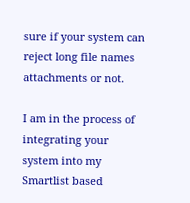sure if your system can reject long file names
attachments or not.

I am in the process of integrating your system into my Smartlist based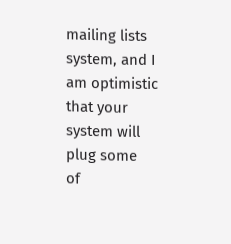mailing lists system, and I am optimistic that your system will plug some
of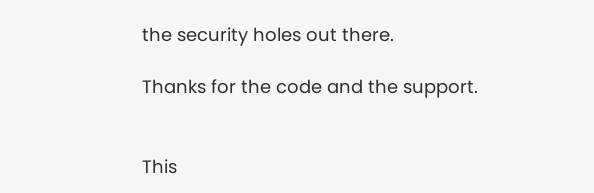the security holes out there.

Thanks for the code and the support.


This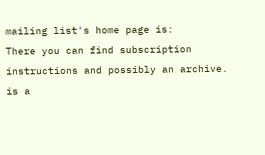mailing list's home page is:
There you can find subscription instructions and possibly an archive. is a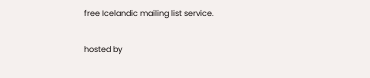free Icelandic mailing list service.

hosted by